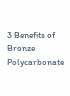3 Benefits of Bronze Polycarbonate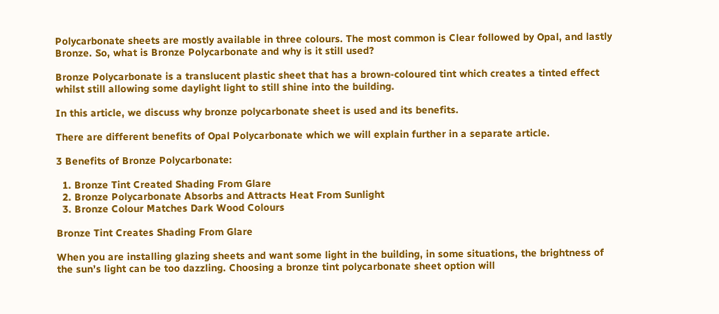Polycarbonate sheets are mostly available in three colours. The most common is Clear followed by Opal, and lastly Bronze. So, what is Bronze Polycarbonate and why is it still used?

Bronze Polycarbonate is a translucent plastic sheet that has a brown-coloured tint which creates a tinted effect whilst still allowing some daylight light to still shine into the building.

In this article, we discuss why bronze polycarbonate sheet is used and its benefits.

There are different benefits of Opal Polycarbonate which we will explain further in a separate article.

3 Benefits of Bronze Polycarbonate:

  1. Bronze Tint Created Shading From Glare
  2. Bronze Polycarbonate Absorbs and Attracts Heat From Sunlight
  3. Bronze Colour Matches Dark Wood Colours

Bronze Tint Creates Shading From Glare

When you are installing glazing sheets and want some light in the building, in some situations, the brightness of the sun’s light can be too dazzling. Choosing a bronze tint polycarbonate sheet option will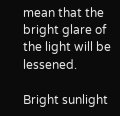mean that the bright glare of the light will be lessened.

Bright sunlight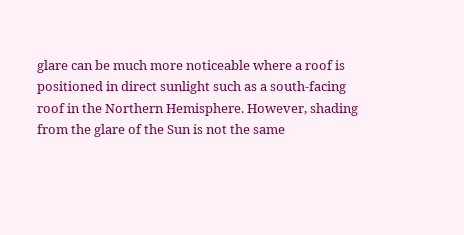glare can be much more noticeable where a roof is positioned in direct sunlight such as a south-facing roof in the Northern Hemisphere. However, shading from the glare of the Sun is not the same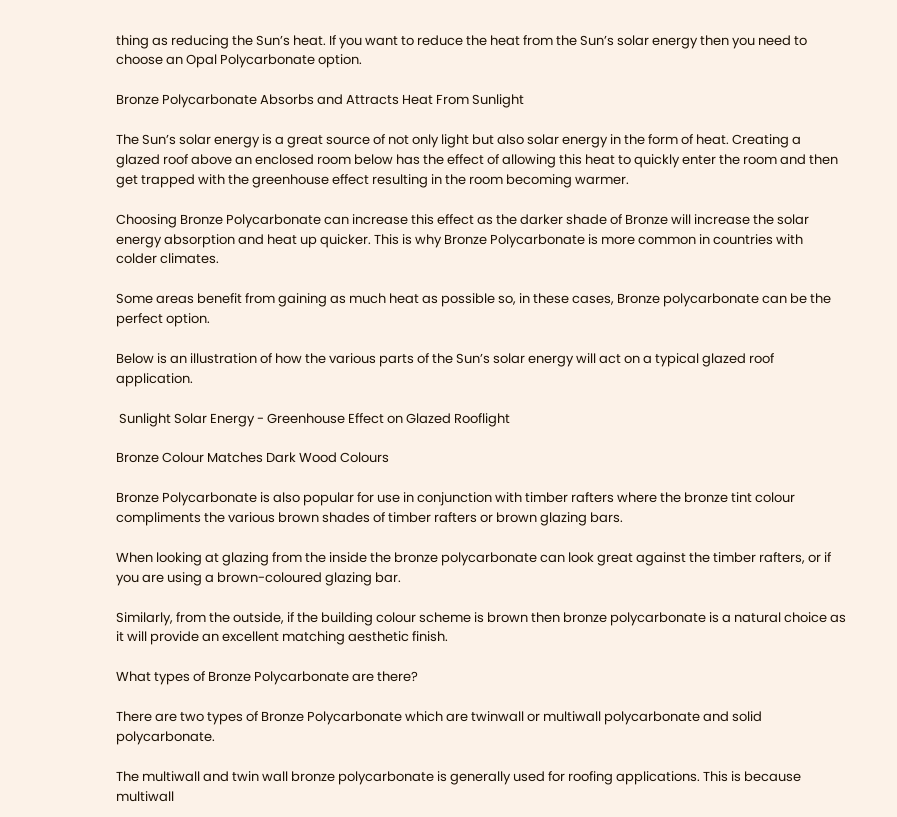thing as reducing the Sun’s heat. If you want to reduce the heat from the Sun’s solar energy then you need to choose an Opal Polycarbonate option.

Bronze Polycarbonate Absorbs and Attracts Heat From Sunlight

The Sun’s solar energy is a great source of not only light but also solar energy in the form of heat. Creating a glazed roof above an enclosed room below has the effect of allowing this heat to quickly enter the room and then get trapped with the greenhouse effect resulting in the room becoming warmer.

Choosing Bronze Polycarbonate can increase this effect as the darker shade of Bronze will increase the solar energy absorption and heat up quicker. This is why Bronze Polycarbonate is more common in countries with colder climates.

Some areas benefit from gaining as much heat as possible so, in these cases, Bronze polycarbonate can be the perfect option.

Below is an illustration of how the various parts of the Sun’s solar energy will act on a typical glazed roof application.

 Sunlight Solar Energy - Greenhouse Effect on Glazed Rooflight

Bronze Colour Matches Dark Wood Colours

Bronze Polycarbonate is also popular for use in conjunction with timber rafters where the bronze tint colour compliments the various brown shades of timber rafters or brown glazing bars.

When looking at glazing from the inside the bronze polycarbonate can look great against the timber rafters, or if you are using a brown-coloured glazing bar.

Similarly, from the outside, if the building colour scheme is brown then bronze polycarbonate is a natural choice as it will provide an excellent matching aesthetic finish.

What types of Bronze Polycarbonate are there?

There are two types of Bronze Polycarbonate which are twinwall or multiwall polycarbonate and solid polycarbonate.

The multiwall and twin wall bronze polycarbonate is generally used for roofing applications. This is because multiwall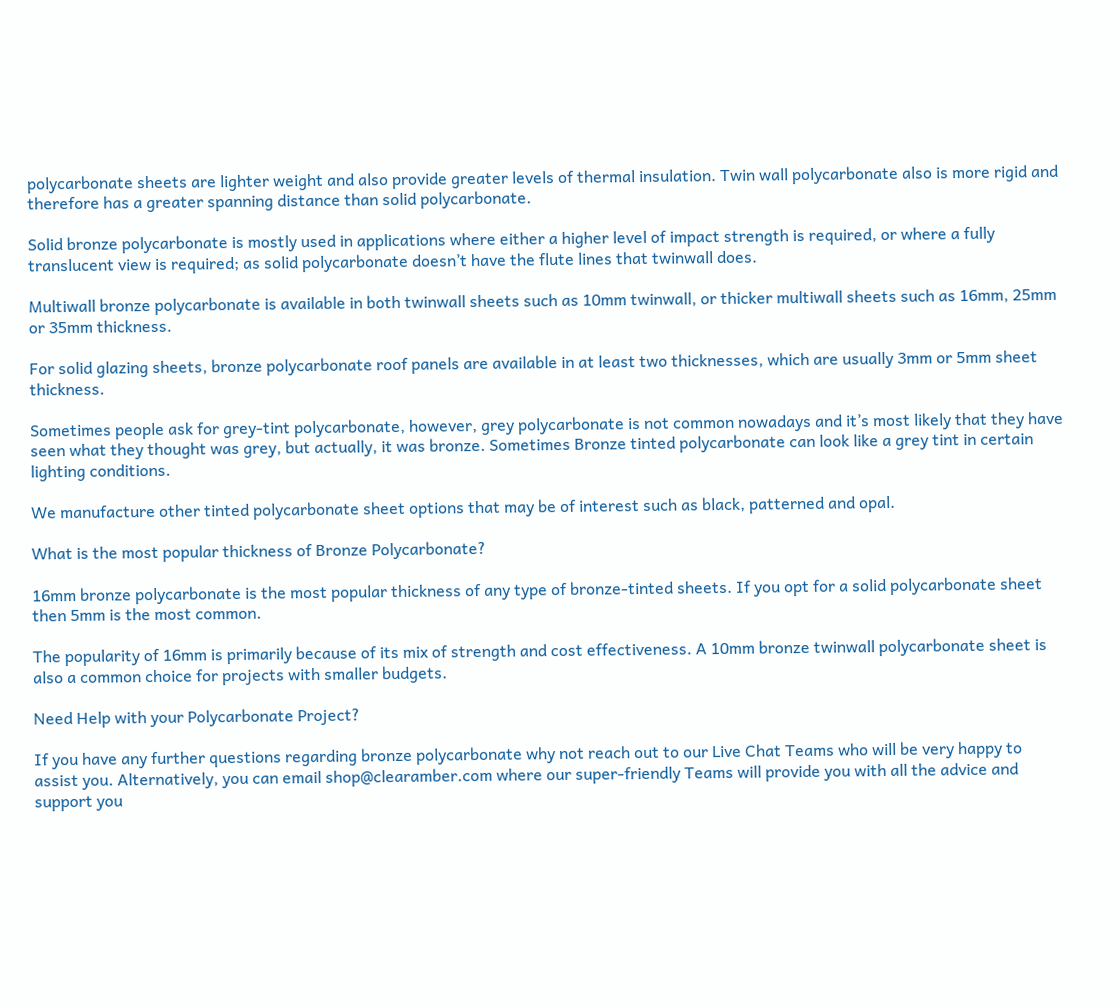polycarbonate sheets are lighter weight and also provide greater levels of thermal insulation. Twin wall polycarbonate also is more rigid and therefore has a greater spanning distance than solid polycarbonate.

Solid bronze polycarbonate is mostly used in applications where either a higher level of impact strength is required, or where a fully translucent view is required; as solid polycarbonate doesn’t have the flute lines that twinwall does.

Multiwall bronze polycarbonate is available in both twinwall sheets such as 10mm twinwall, or thicker multiwall sheets such as 16mm, 25mm or 35mm thickness.

For solid glazing sheets, bronze polycarbonate roof panels are available in at least two thicknesses, which are usually 3mm or 5mm sheet thickness.

Sometimes people ask for grey-tint polycarbonate, however, grey polycarbonate is not common nowadays and it’s most likely that they have seen what they thought was grey, but actually, it was bronze. Sometimes Bronze tinted polycarbonate can look like a grey tint in certain lighting conditions.

We manufacture other tinted polycarbonate sheet options that may be of interest such as black, patterned and opal.

What is the most popular thickness of Bronze Polycarbonate?

16mm bronze polycarbonate is the most popular thickness of any type of bronze-tinted sheets. If you opt for a solid polycarbonate sheet then 5mm is the most common.

The popularity of 16mm is primarily because of its mix of strength and cost effectiveness. A 10mm bronze twinwall polycarbonate sheet is also a common choice for projects with smaller budgets.

Need Help with your Polycarbonate Project?

If you have any further questions regarding bronze polycarbonate why not reach out to our Live Chat Teams who will be very happy to assist you. Alternatively, you can email shop@clearamber.com where our super-friendly Teams will provide you with all the advice and support you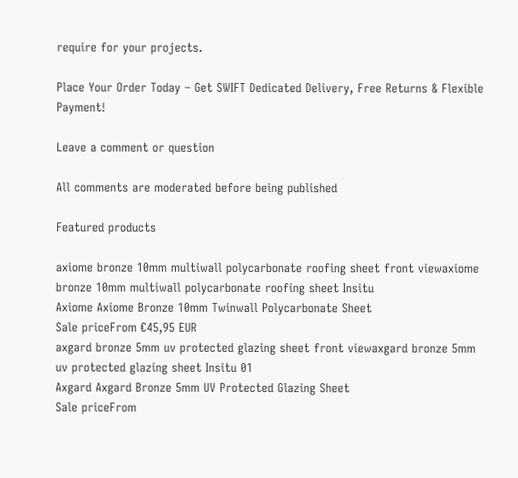require for your projects.

Place Your Order Today – Get SWIFT Dedicated Delivery, Free Returns & Flexible Payment!

Leave a comment or question

All comments are moderated before being published

Featured products

axiome bronze 10mm multiwall polycarbonate roofing sheet front viewaxiome bronze 10mm multiwall polycarbonate roofing sheet Insitu
Axiome Axiome Bronze 10mm Twinwall Polycarbonate Sheet
Sale priceFrom €45,95 EUR
axgard bronze 5mm uv protected glazing sheet front viewaxgard bronze 5mm uv protected glazing sheet Insitu 01
Axgard Axgard Bronze 5mm UV Protected Glazing Sheet
Sale priceFrom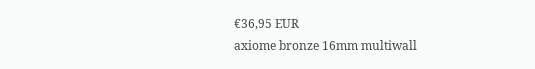€36,95 EUR
axiome bronze 16mm multiwall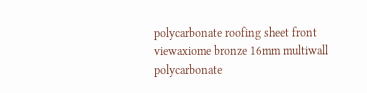polycarbonate roofing sheet front viewaxiome bronze 16mm multiwall polycarbonate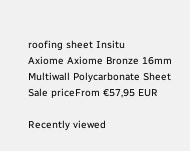roofing sheet Insitu
Axiome Axiome Bronze 16mm Multiwall Polycarbonate Sheet
Sale priceFrom €57,95 EUR

Recently viewed